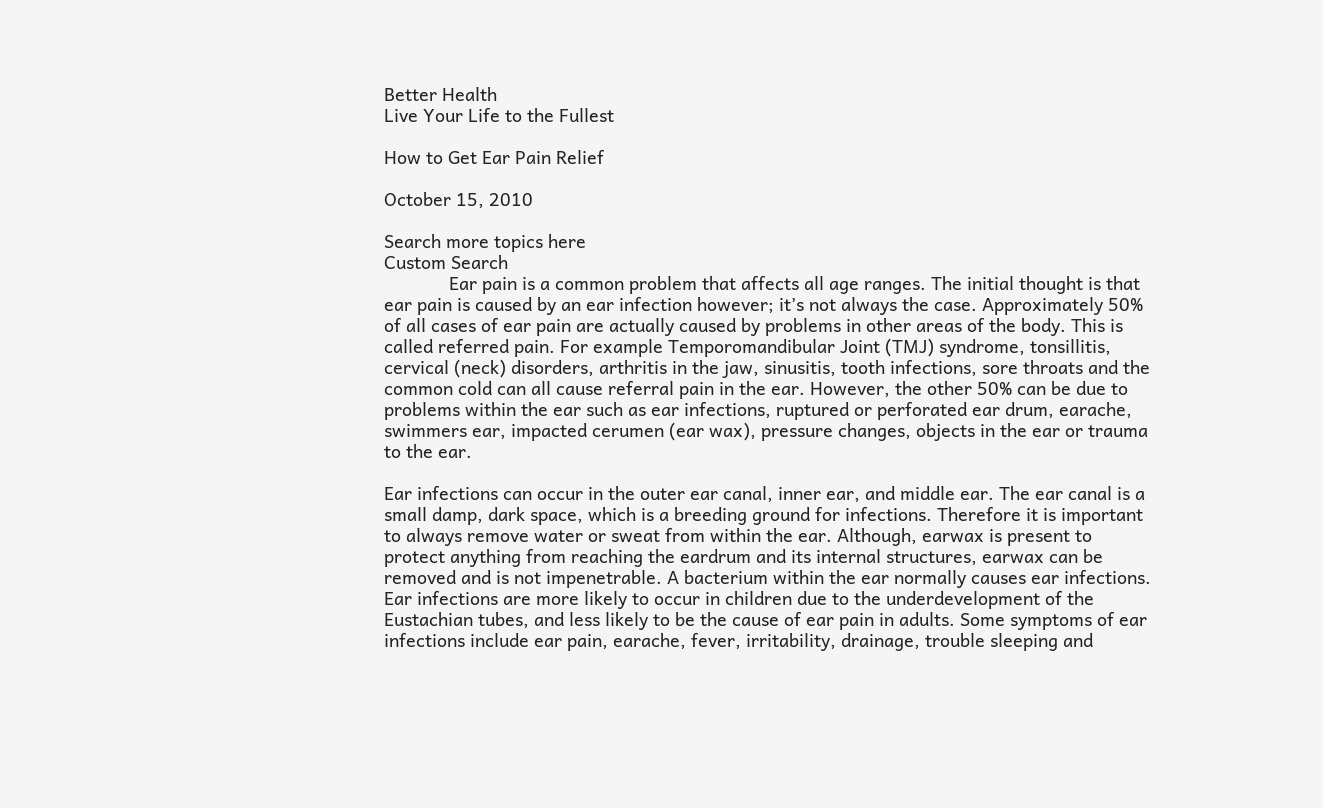Better Health
Live Your Life to the Fullest

How to Get Ear Pain Relief

October 15, 2010

Search more topics here
Custom Search
             Ear pain is a common problem that affects all age ranges. The initial thought is that ear pain is caused by an ear infection however; it’s not always the case. Approximately 50% of all cases of ear pain are actually caused by problems in other areas of the body. This is called referred pain. For example Temporomandibular Joint (TMJ) syndrome, tonsillitis, cervical (neck) disorders, arthritis in the jaw, sinusitis, tooth infections, sore throats and the common cold can all cause referral pain in the ear. However, the other 50% can be due to problems within the ear such as ear infections, ruptured or perforated ear drum, earache, swimmers ear, impacted cerumen (ear wax), pressure changes, objects in the ear or trauma to the ear.

Ear infections can occur in the outer ear canal, inner ear, and middle ear. The ear canal is a small damp, dark space, which is a breeding ground for infections. Therefore it is important to always remove water or sweat from within the ear. Although, earwax is present to protect anything from reaching the eardrum and its internal structures, earwax can be removed and is not impenetrable. A bacterium within the ear normally causes ear infections.  Ear infections are more likely to occur in children due to the underdevelopment of the Eustachian tubes, and less likely to be the cause of ear pain in adults. Some symptoms of ear infections include ear pain, earache, fever, irritability, drainage, trouble sleeping and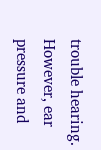trouble hearing. However, ear pressure and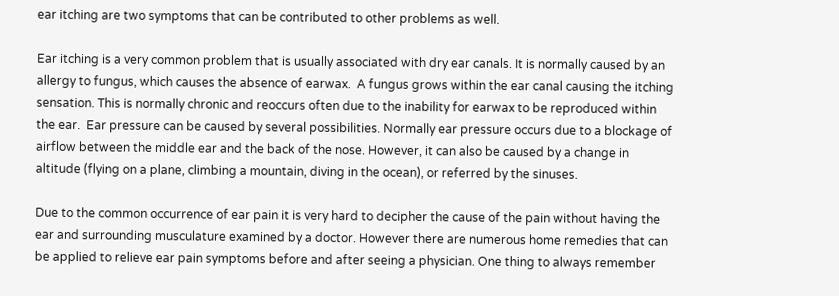ear itching are two symptoms that can be contributed to other problems as well.

Ear itching is a very common problem that is usually associated with dry ear canals. It is normally caused by an allergy to fungus, which causes the absence of earwax.  A fungus grows within the ear canal causing the itching sensation. This is normally chronic and reoccurs often due to the inability for earwax to be reproduced within the ear.  Ear pressure can be caused by several possibilities. Normally ear pressure occurs due to a blockage of airflow between the middle ear and the back of the nose. However, it can also be caused by a change in altitude (flying on a plane, climbing a mountain, diving in the ocean), or referred by the sinuses.

Due to the common occurrence of ear pain it is very hard to decipher the cause of the pain without having the ear and surrounding musculature examined by a doctor. However there are numerous home remedies that can be applied to relieve ear pain symptoms before and after seeing a physician. One thing to always remember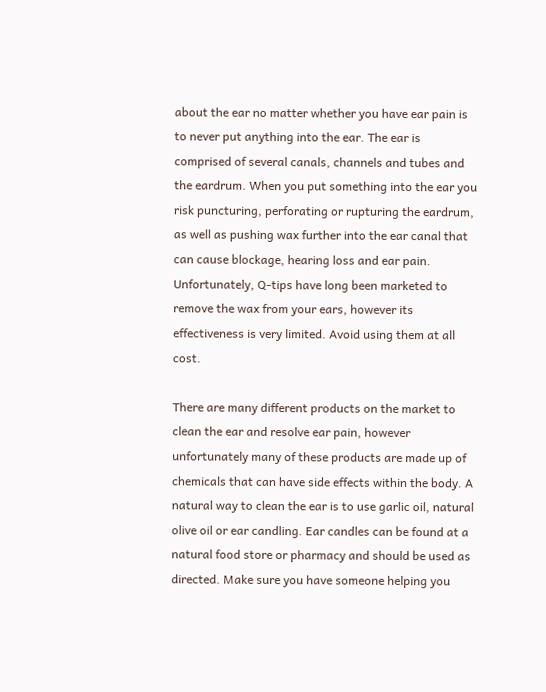about the ear no matter whether you have ear pain is to never put anything into the ear. The ear is comprised of several canals, channels and tubes and the eardrum. When you put something into the ear you risk puncturing, perforating or rupturing the eardrum, as well as pushing wax further into the ear canal that can cause blockage, hearing loss and ear pain. Unfortunately, Q-tips have long been marketed to remove the wax from your ears, however its effectiveness is very limited. Avoid using them at all cost.

There are many different products on the market to clean the ear and resolve ear pain, however unfortunately many of these products are made up of chemicals that can have side effects within the body. A natural way to clean the ear is to use garlic oil, natural olive oil or ear candling. Ear candles can be found at a natural food store or pharmacy and should be used as directed. Make sure you have someone helping you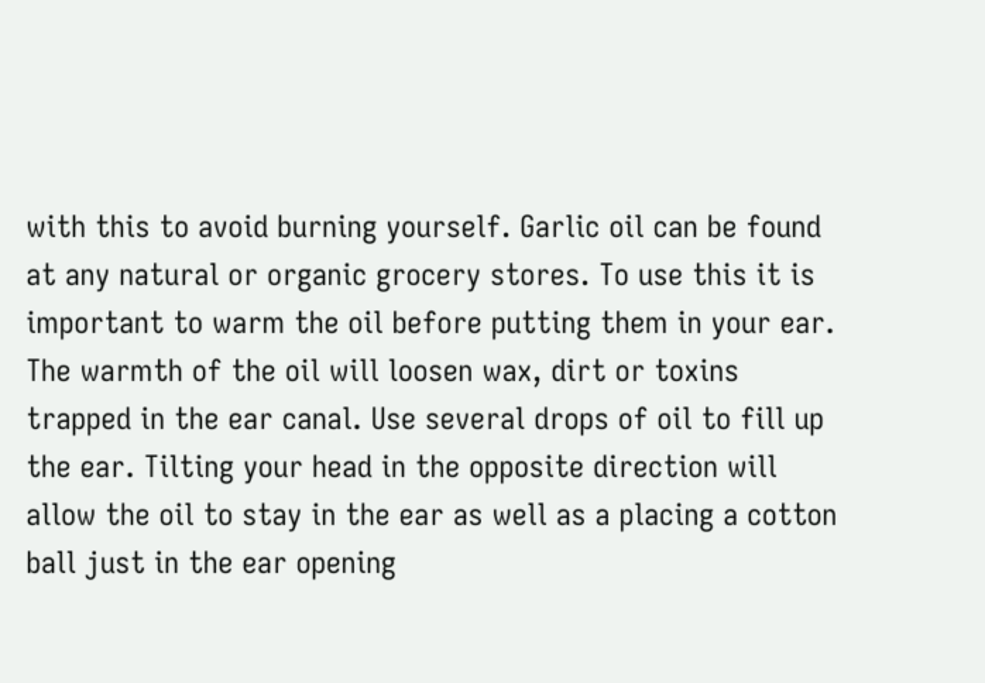with this to avoid burning yourself. Garlic oil can be found at any natural or organic grocery stores. To use this it is important to warm the oil before putting them in your ear. The warmth of the oil will loosen wax, dirt or toxins trapped in the ear canal. Use several drops of oil to fill up the ear. Tilting your head in the opposite direction will allow the oil to stay in the ear as well as a placing a cotton ball just in the ear opening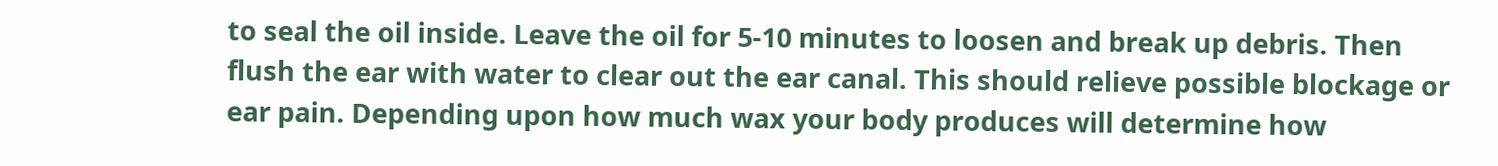to seal the oil inside. Leave the oil for 5-10 minutes to loosen and break up debris. Then flush the ear with water to clear out the ear canal. This should relieve possible blockage or ear pain. Depending upon how much wax your body produces will determine how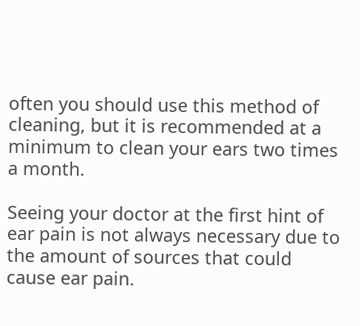often you should use this method of cleaning, but it is recommended at a minimum to clean your ears two times a month.

Seeing your doctor at the first hint of ear pain is not always necessary due to the amount of sources that could cause ear pain.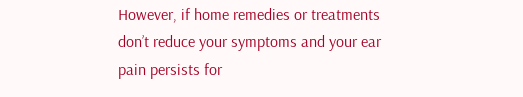However, if home remedies or treatments don’t reduce your symptoms and your ear pain persists for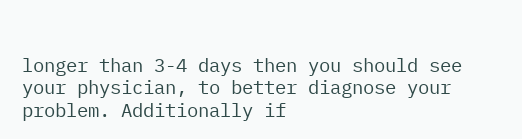longer than 3-4 days then you should see your physician, to better diagnose your problem. Additionally if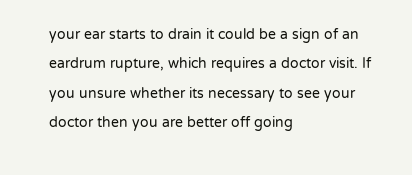your ear starts to drain it could be a sign of an eardrum rupture, which requires a doctor visit. If you unsure whether its necessary to see your doctor then you are better off going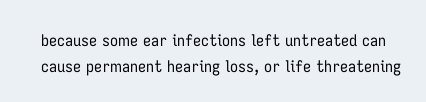because some ear infections left untreated can cause permanent hearing loss, or life threatening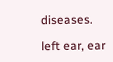diseases.

left ear, ear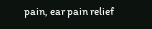pain, ear pain relief